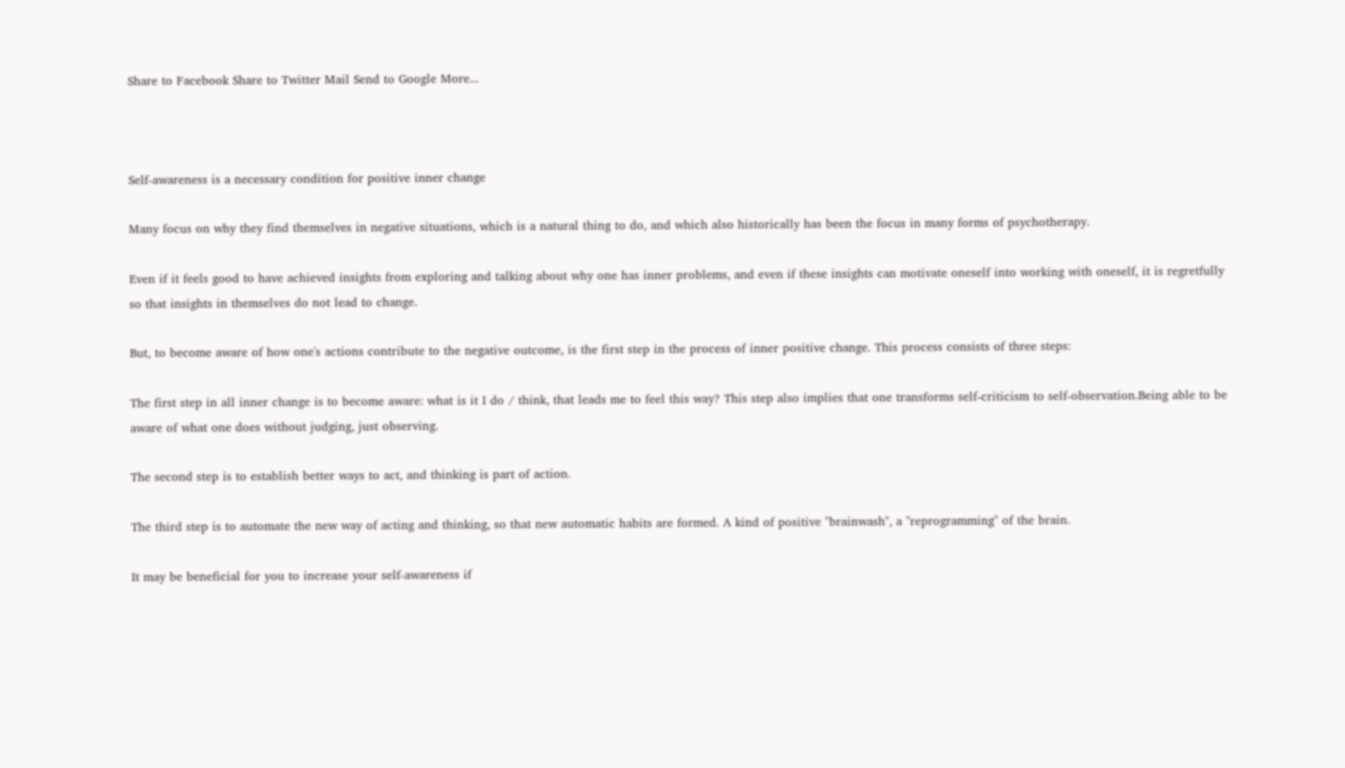Share to Facebook Share to Twitter Mail Send to Google More...



Self-awareness is a necessary condition for positive inner change

Many focus on why they find themselves in negative situations, which is a natural thing to do, and which also historically has been the focus in many forms of psychotherapy.

Even if it feels good to have achieved insights from exploring and talking about why one has inner problems, and even if these insights can motivate oneself into working with oneself, it is regretfully so that insights in themselves do not lead to change.

But, to become aware of how one's actions contribute to the negative outcome, is the first step in the process of inner positive change. This process consists of three steps:

The first step in all inner change is to become aware: what is it I do / think, that leads me to feel this way? This step also implies that one transforms self-criticism to self-observation.Being able to be aware of what one does without judging, just observing.

The second step is to establish better ways to act, and thinking is part of action.

The third step is to automate the new way of acting and thinking, so that new automatic habits are formed. A kind of positive "brainwash", a "reprogramming" of the brain.

It may be beneficial for you to increase your self-awareness if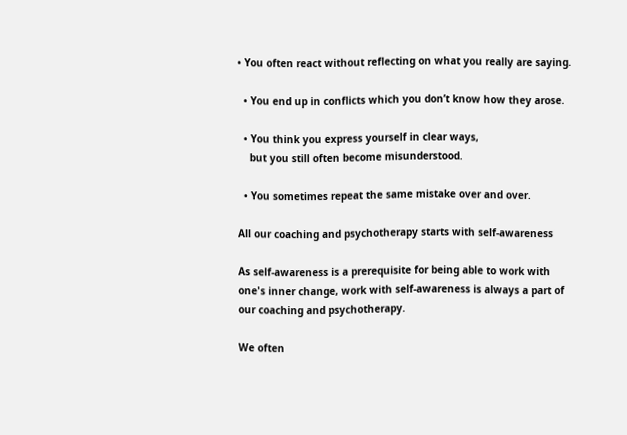• You often react without reflecting on what you really are saying.

  • You end up in conflicts which you don’t know how they arose.

  • You think you express yourself in clear ways,
    but you still often become misunderstood.

  • You sometimes repeat the same mistake over and over.

All our coaching and psychotherapy starts with self-awareness

As self-awareness is a prerequisite for being able to work with one's inner change, work with self-awareness is always a part of our coaching and psychotherapy.

We often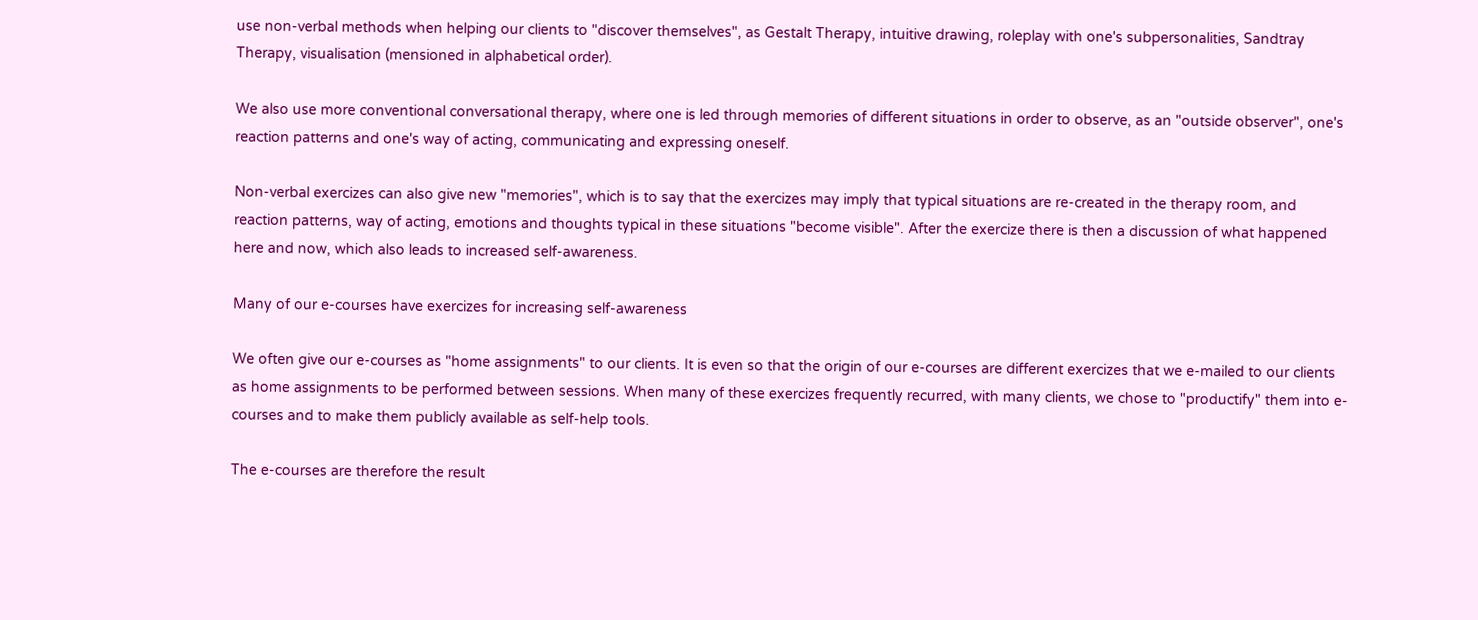use non-verbal methods when helping our clients to "discover themselves", as Gestalt Therapy, intuitive drawing, roleplay with one's subpersonalities, Sandtray Therapy, visualisation (mensioned in alphabetical order).

We also use more conventional conversational therapy, where one is led through memories of different situations in order to observe, as an "outside observer", one's reaction patterns and one's way of acting, communicating and expressing oneself.

Non-verbal exercizes can also give new "memories", which is to say that the exercizes may imply that typical situations are re-created in the therapy room, and reaction patterns, way of acting, emotions and thoughts typical in these situations "become visible". After the exercize there is then a discussion of what happened here and now, which also leads to increased self-awareness.

Many of our e-courses have exercizes for increasing self-awareness

We often give our e-courses as "home assignments" to our clients. It is even so that the origin of our e-courses are different exercizes that we e-mailed to our clients as home assignments to be performed between sessions. When many of these exercizes frequently recurred, with many clients, we chose to "productify" them into e-courses and to make them publicly available as self-help tools.

The e-courses are therefore the result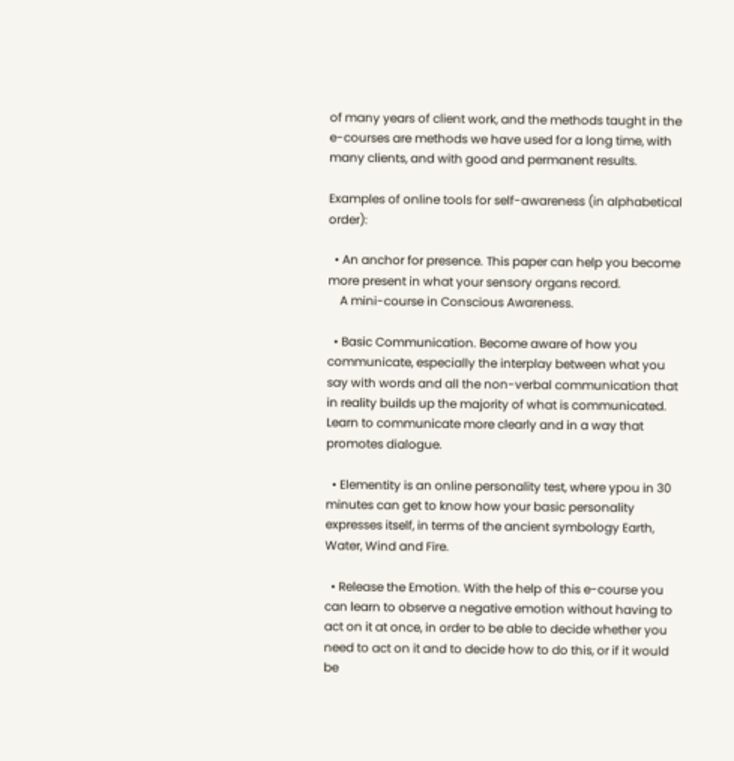of many years of client work, and the methods taught in the e-courses are methods we have used for a long time, with many clients, and with good and permanent results.

Examples of online tools for self-awareness (in alphabetical order):

  • An anchor for presence. This paper can help you become more present in what your sensory organs record.
    A mini-course in Conscious Awareness.

  • Basic Communication. Become aware of how you communicate, especially the interplay between what you say with words and all the non-verbal communication that in reality builds up the majority of what is communicated. Learn to communicate more clearly and in a way that promotes dialogue.

  • Elementity is an online personality test, where ypou in 30 minutes can get to know how your basic personality expresses itself, in terms of the ancient symbology Earth, Water, Wind and Fire.

  • Release the Emotion. With the help of this e-course you can learn to observe a negative emotion without having to act on it at once, in order to be able to decide whether you need to act on it and to decide how to do this, or if it would be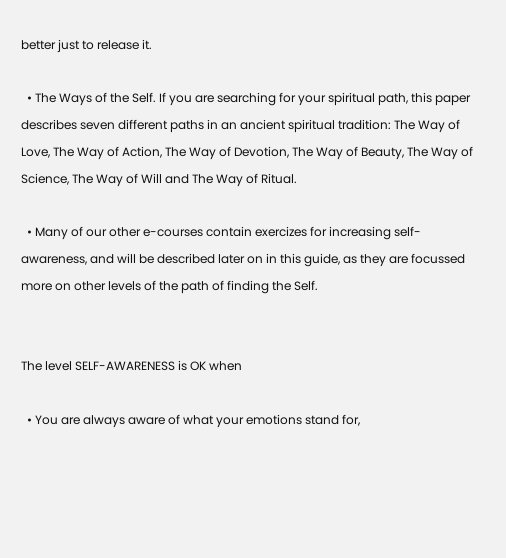better just to release it.

  • The Ways of the Self. If you are searching for your spiritual path, this paper describes seven different paths in an ancient spiritual tradition: The Way of Love, The Way of Action, The Way of Devotion, The Way of Beauty, The Way of Science, The Way of Will and The Way of Ritual.

  • Many of our other e-courses contain exercizes for increasing self-awareness, and will be described later on in this guide, as they are focussed more on other levels of the path of finding the Self.


The level SELF-AWARENESS is OK when

  • You are always aware of what your emotions stand for,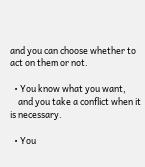and you can choose whether to act on them or not.

  • You know what you want,
    and you take a conflict when it is necessary.

  • You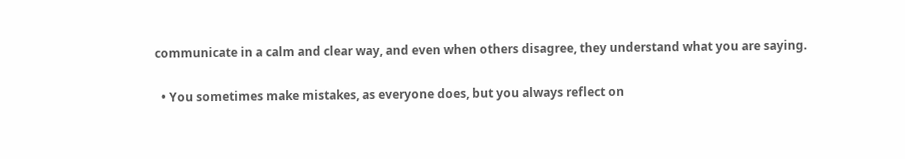communicate in a calm and clear way, and even when others disagree, they understand what you are saying.

  • You sometimes make mistakes, as everyone does, but you always reflect on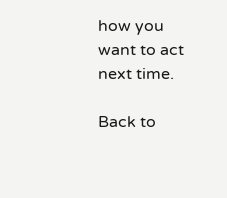how you want to act next time.

Back to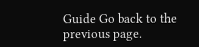Guide Go back to the previous page.